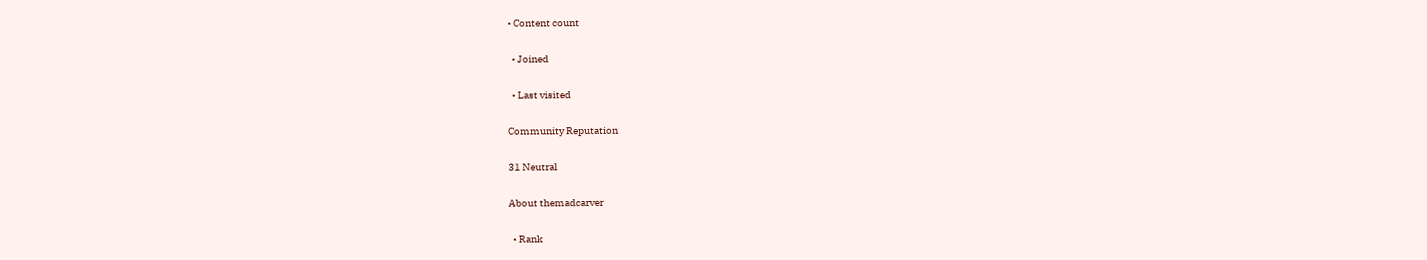• Content count

  • Joined

  • Last visited

Community Reputation

31 Neutral

About themadcarver

  • Rank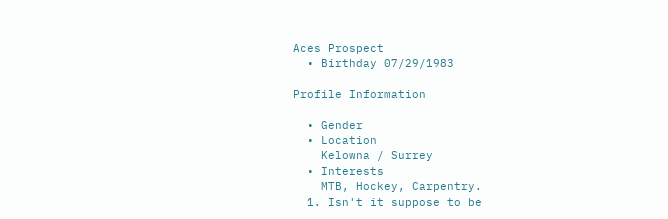Aces Prospect
  • Birthday 07/29/1983

Profile Information

  • Gender
  • Location
    Kelowna / Surrey
  • Interests
    MTB, Hockey, Carpentry.
  1. Isn't it suppose to be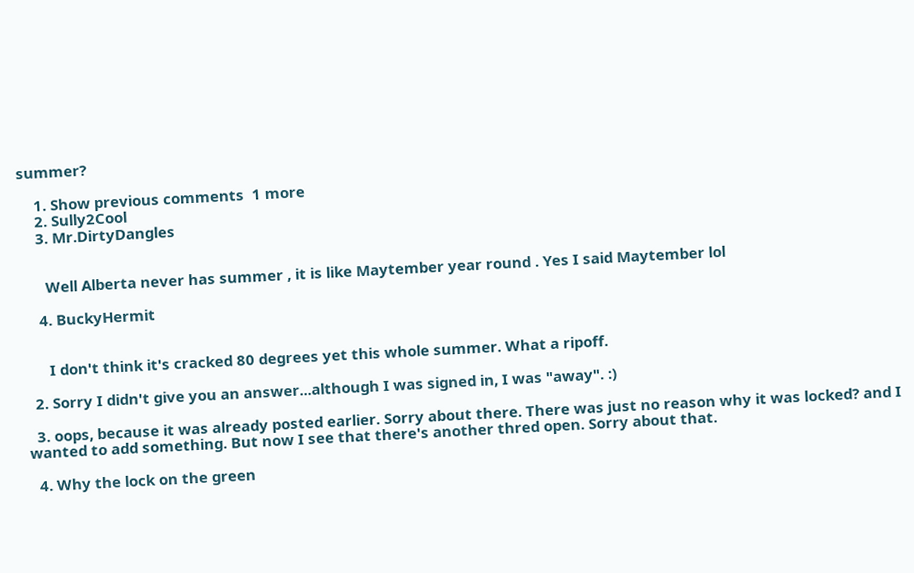summer?

    1. Show previous comments  1 more
    2. Sully2Cool
    3. Mr.DirtyDangles


      Well Alberta never has summer , it is like Maytember year round . Yes I said Maytember lol

    4. BuckyHermit


      I don't think it's cracked 80 degrees yet this whole summer. What a ripoff.

  2. Sorry I didn't give you an answer...although I was signed in, I was "away". :)

  3. oops, because it was already posted earlier. Sorry about there. There was just no reason why it was locked? and I wanted to add something. But now I see that there's another thred open. Sorry about that.

  4. Why the lock on the green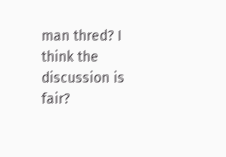man thred? I think the discussion is fair?